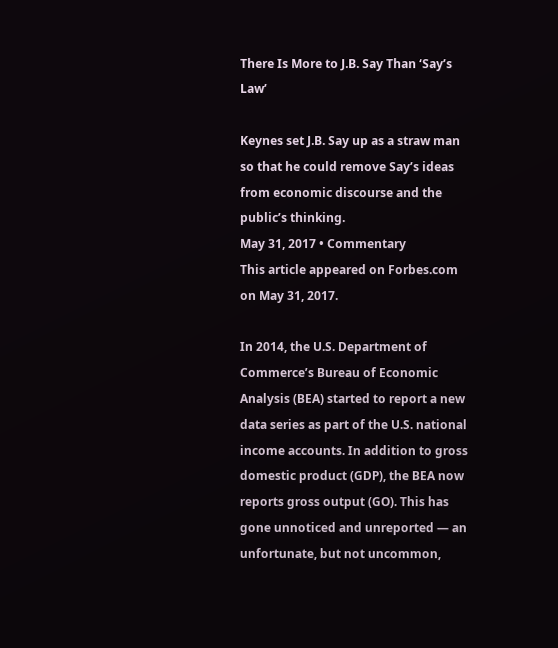There Is More to J.B. Say Than ‘Say’s Law’

Keynes set J.B. Say up as a straw man so that he could remove Say’s ideas from economic discourse and the public’s thinking.
May 31, 2017 • Commentary
This article appeared on Forbes.com on May 31, 2017.

In 2014, the U.S. Department of Commerce’s Bureau of Economic Analysis (BEA) started to report a new data series as part of the U.S. national income accounts. In addition to gross domestic product (GDP), the BEA now reports gross output (GO). This has gone unnoticed and unreported — an unfortunate, but not uncommon,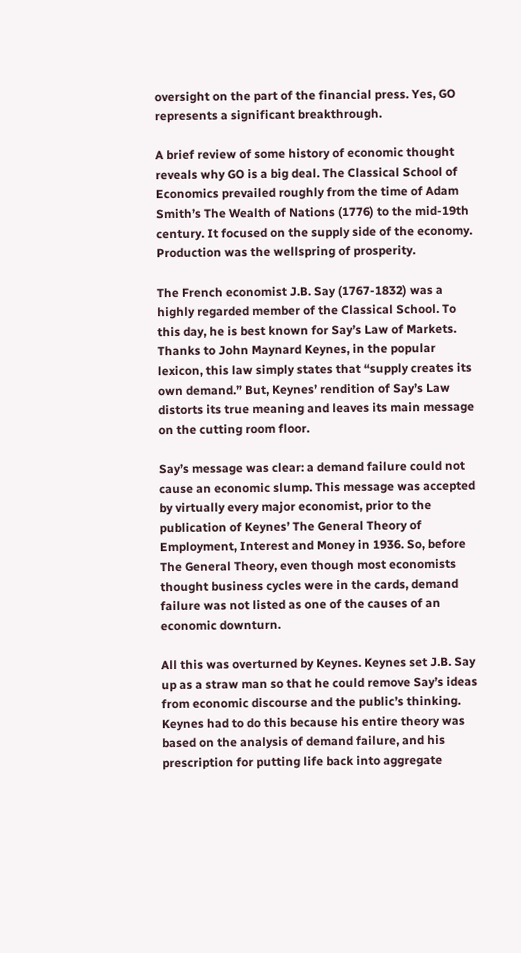oversight on the part of the financial press. Yes, GO represents a significant breakthrough.

A brief review of some history of economic thought reveals why GO is a big deal. The Classical School of Economics prevailed roughly from the time of Adam Smith’s The Wealth of Nations (1776) to the mid‐19th century. It focused on the supply side of the economy. Production was the wellspring of prosperity.

The French economist J.B. Say (1767-1832) was a highly regarded member of the Classical School. To this day, he is best known for Say’s Law of Markets. Thanks to John Maynard Keynes, in the popular lexicon, this law simply states that “supply creates its own demand.” But, Keynes’ rendition of Say’s Law distorts its true meaning and leaves its main message on the cutting room floor.

Say’s message was clear: a demand failure could not cause an economic slump. This message was accepted by virtually every major economist, prior to the publication of Keynes’ The General Theory of Employment, Interest and Money in 1936. So, before The General Theory, even though most economists thought business cycles were in the cards, demand failure was not listed as one of the causes of an economic downturn.

All this was overturned by Keynes. Keynes set J.B. Say up as a straw man so that he could remove Say’s ideas from economic discourse and the public’s thinking. Keynes had to do this because his entire theory was based on the analysis of demand failure, and his prescription for putting life back into aggregate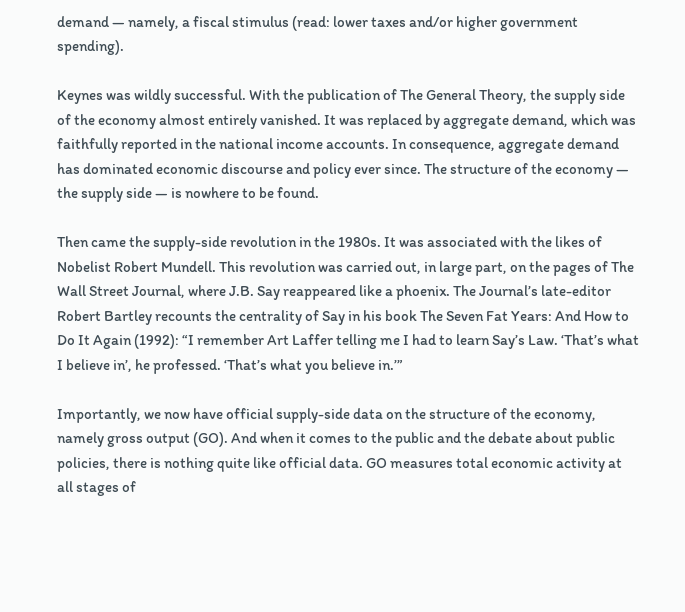demand — namely, a fiscal stimulus (read: lower taxes and/or higher government spending).

Keynes was wildly successful. With the publication of The General Theory, the supply side of the economy almost entirely vanished. It was replaced by aggregate demand, which was faithfully reported in the national income accounts. In consequence, aggregate demand has dominated economic discourse and policy ever since. The structure of the economy — the supply side — is nowhere to be found.

Then came the supply-side revolution in the 1980s. It was associated with the likes of Nobelist Robert Mundell. This revolution was carried out, in large part, on the pages of The Wall Street Journal, where J.B. Say reappeared like a phoenix. The Journal’s late-editor Robert Bartley recounts the centrality of Say in his book The Seven Fat Years: And How to Do It Again (1992): “I remember Art Laffer telling me I had to learn Say’s Law. ‘That’s what I believe in’, he professed. ‘That’s what you believe in.’”

Importantly, we now have official supply-side data on the structure of the economy, namely gross output (GO). And when it comes to the public and the debate about public policies, there is nothing quite like official data. GO measures total economic activity at all stages of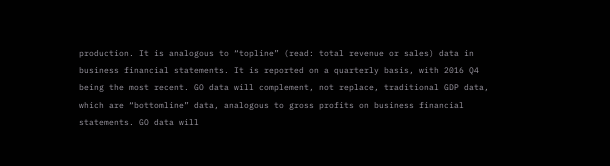production. It is analogous to “topline” (read: total revenue or sales) data in business financial statements. It is reported on a quarterly basis, with 2016 Q4 being the most recent. GO data will complement, not replace, traditional GDP data, which are “bottomline” data, analogous to gross profits on business financial statements. GO data will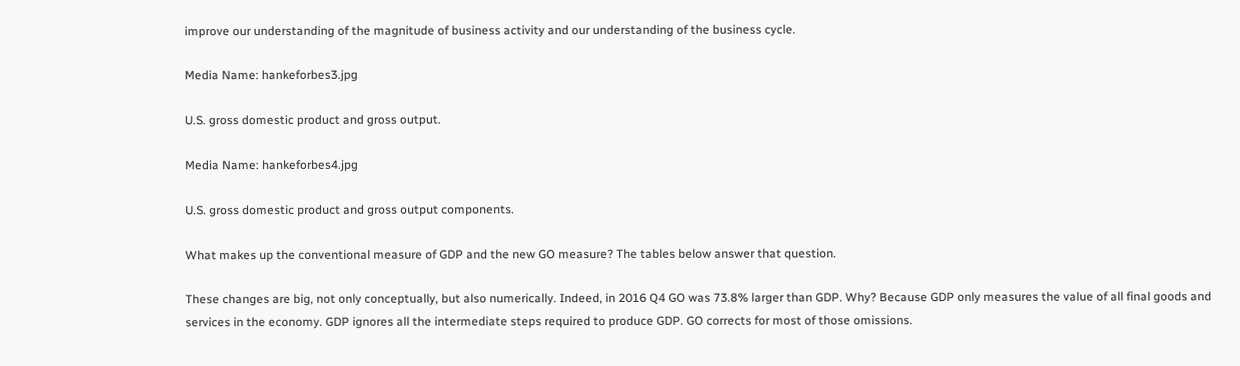improve our understanding of the magnitude of business activity and our understanding of the business cycle.

Media Name: hankeforbes3.jpg

U.S. gross domestic product and gross output.

Media Name: hankeforbes4.jpg

U.S. gross domestic product and gross output components.

What makes up the conventional measure of GDP and the new GO measure? The tables below answer that question.

These changes are big, not only conceptually, but also numerically. Indeed, in 2016 Q4 GO was 73.8% larger than GDP. Why? Because GDP only measures the value of all final goods and services in the economy. GDP ignores all the intermediate steps required to produce GDP. GO corrects for most of those omissions.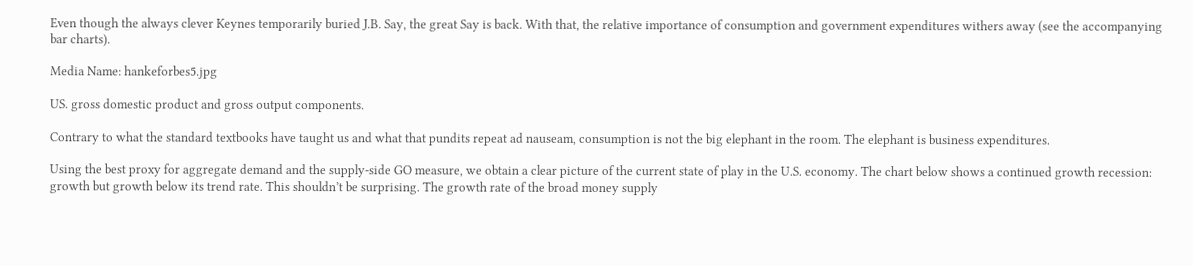Even though the always clever Keynes temporarily buried J.B. Say, the great Say is back. With that, the relative importance of consumption and government expenditures withers away (see the accompanying bar charts).

Media Name: hankeforbes5.jpg

US. gross domestic product and gross output components.

Contrary to what the standard textbooks have taught us and what that pundits repeat ad nauseam, consumption is not the big elephant in the room. The elephant is business expenditures.

Using the best proxy for aggregate demand and the supply-side GO measure, we obtain a clear picture of the current state of play in the U.S. economy. The chart below shows a continued growth recession: growth but growth below its trend rate. This shouldn’t be surprising. The growth rate of the broad money supply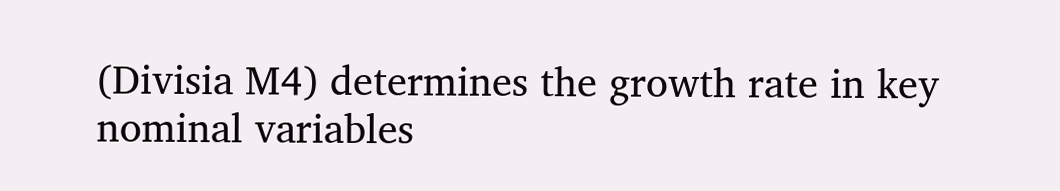(Divisia M4) determines the growth rate in key nominal variables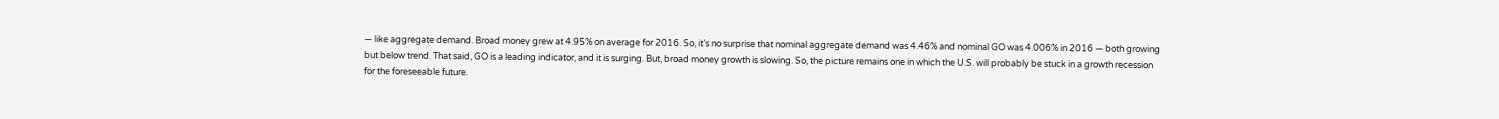— like aggregate demand. Broad money grew at 4.95% on average for 2016. So, it’s no surprise that nominal aggregate demand was 4.46% and nominal GO was 4.006% in 2016 — both growing but below trend. That said, GO is a leading indicator, and it is surging. But, broad money growth is slowing. So, the picture remains one in which the U.S. will probably be stuck in a growth recession for the foreseeable future.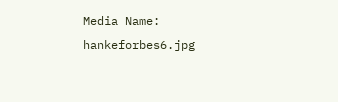Media Name: hankeforbes6.jpg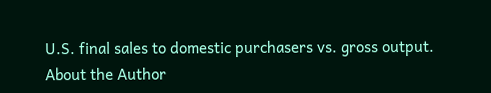U.S. final sales to domestic purchasers vs. gross output.
About the Author